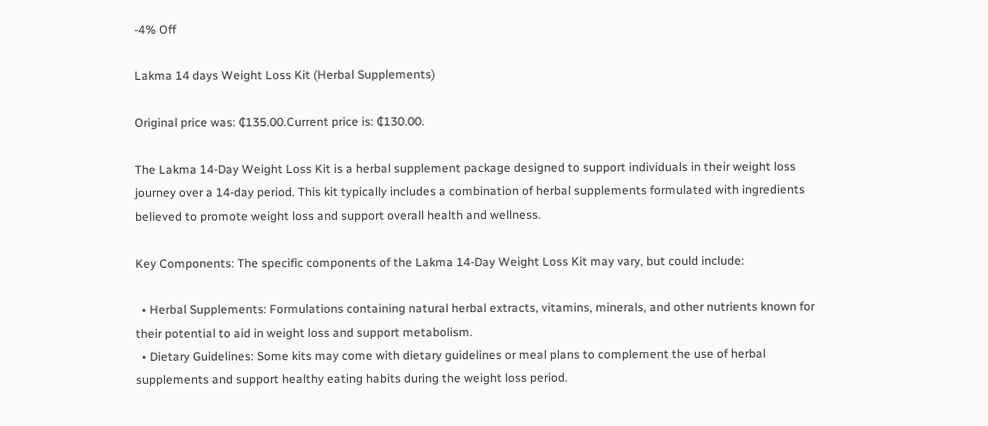-4% Off

Lakma 14 days Weight Loss Kit (Herbal Supplements)

Original price was: ₵135.00.Current price is: ₵130.00.

The Lakma 14-Day Weight Loss Kit is a herbal supplement package designed to support individuals in their weight loss journey over a 14-day period. This kit typically includes a combination of herbal supplements formulated with ingredients believed to promote weight loss and support overall health and wellness.

Key Components: The specific components of the Lakma 14-Day Weight Loss Kit may vary, but could include:

  • Herbal Supplements: Formulations containing natural herbal extracts, vitamins, minerals, and other nutrients known for their potential to aid in weight loss and support metabolism.
  • Dietary Guidelines: Some kits may come with dietary guidelines or meal plans to complement the use of herbal supplements and support healthy eating habits during the weight loss period.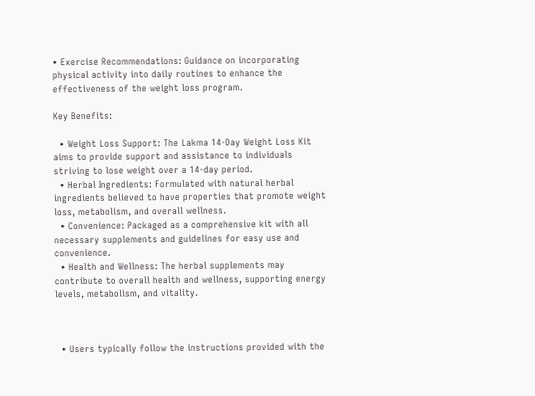• Exercise Recommendations: Guidance on incorporating physical activity into daily routines to enhance the effectiveness of the weight loss program.

Key Benefits:

  • Weight Loss Support: The Lakma 14-Day Weight Loss Kit aims to provide support and assistance to individuals striving to lose weight over a 14-day period.
  • Herbal Ingredients: Formulated with natural herbal ingredients believed to have properties that promote weight loss, metabolism, and overall wellness.
  • Convenience: Packaged as a comprehensive kit with all necessary supplements and guidelines for easy use and convenience.
  • Health and Wellness: The herbal supplements may contribute to overall health and wellness, supporting energy levels, metabolism, and vitality.



  • Users typically follow the instructions provided with the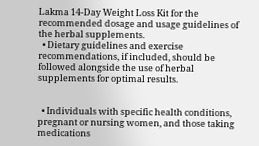Lakma 14-Day Weight Loss Kit for the recommended dosage and usage guidelines of the herbal supplements.
  • Dietary guidelines and exercise recommendations, if included, should be followed alongside the use of herbal supplements for optimal results.


  • Individuals with specific health conditions, pregnant or nursing women, and those taking medications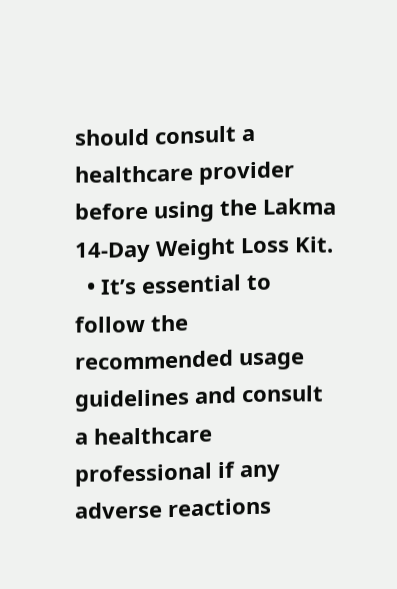should consult a healthcare provider before using the Lakma 14-Day Weight Loss Kit.
  • It’s essential to follow the recommended usage guidelines and consult a healthcare professional if any adverse reactions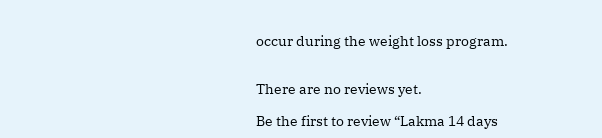occur during the weight loss program.


There are no reviews yet.

Be the first to review “Lakma 14 days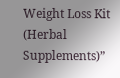Weight Loss Kit (Herbal Supplements)”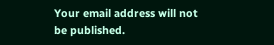Your email address will not be published.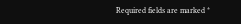Required fields are marked *